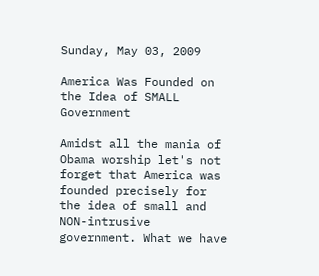Sunday, May 03, 2009

America Was Founded on the Idea of SMALL Government

Amidst all the mania of Obama worship let's not forget that America was founded precisely for the idea of small and NON-intrusive government. What we have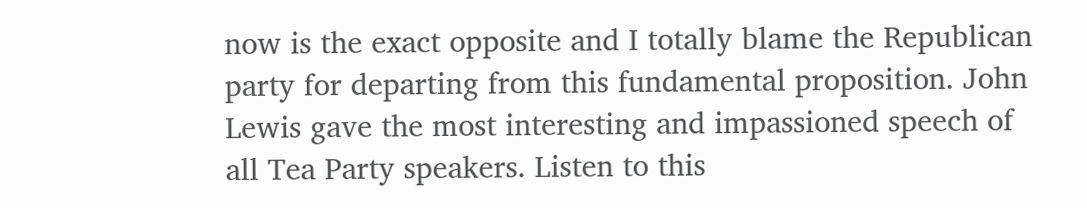now is the exact opposite and I totally blame the Republican party for departing from this fundamental proposition. John Lewis gave the most interesting and impassioned speech of all Tea Party speakers. Listen to this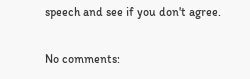speech and see if you don't agree.

No comments: